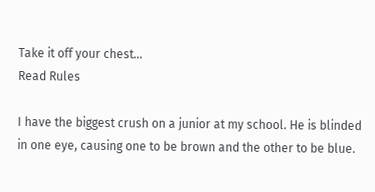Take it off your chest...
Read Rules

I have the biggest crush on a junior at my school. He is blinded in one eye, causing one to be brown and the other to be blue.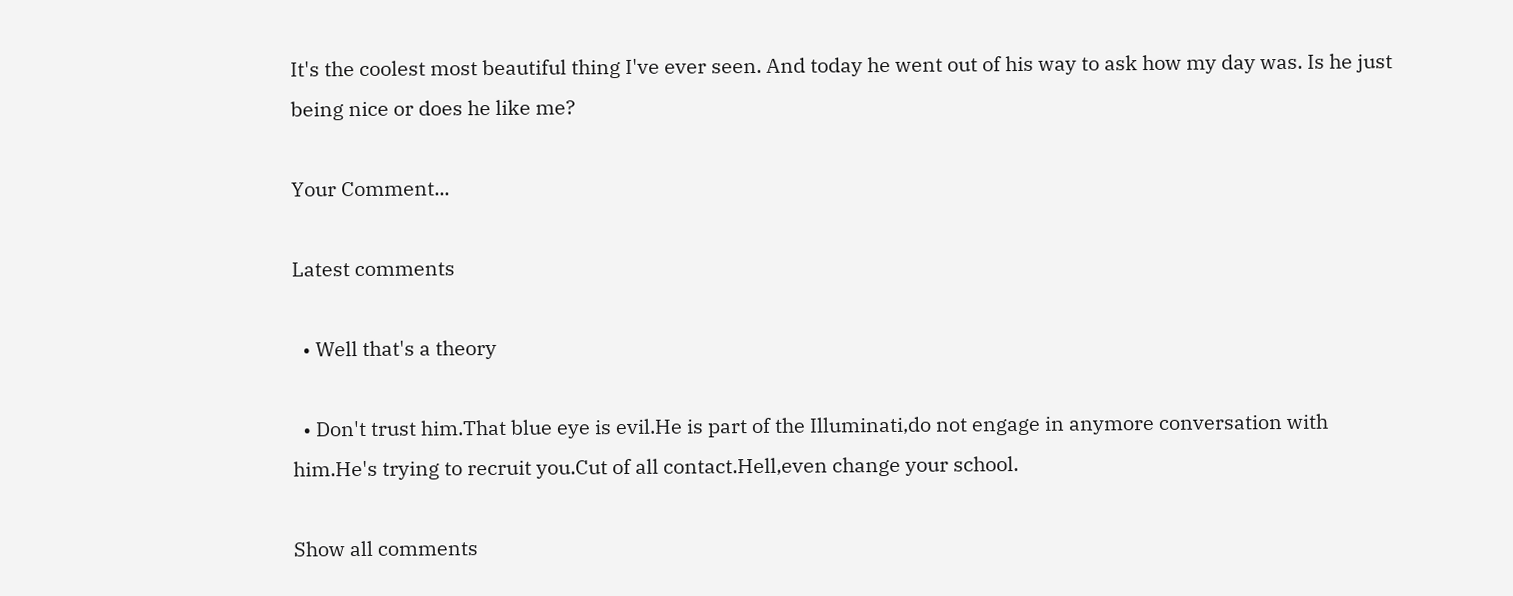It's the coolest most beautiful thing I've ever seen. And today he went out of his way to ask how my day was. Is he just being nice or does he like me?

Your Comment...

Latest comments

  • Well that's a theory

  • Don't trust him.That blue eye is evil.He is part of the Illuminati,do not engage in anymore conversation with him.He's trying to recruit you.Cut of all contact.Hell,even change your school.

Show all comments